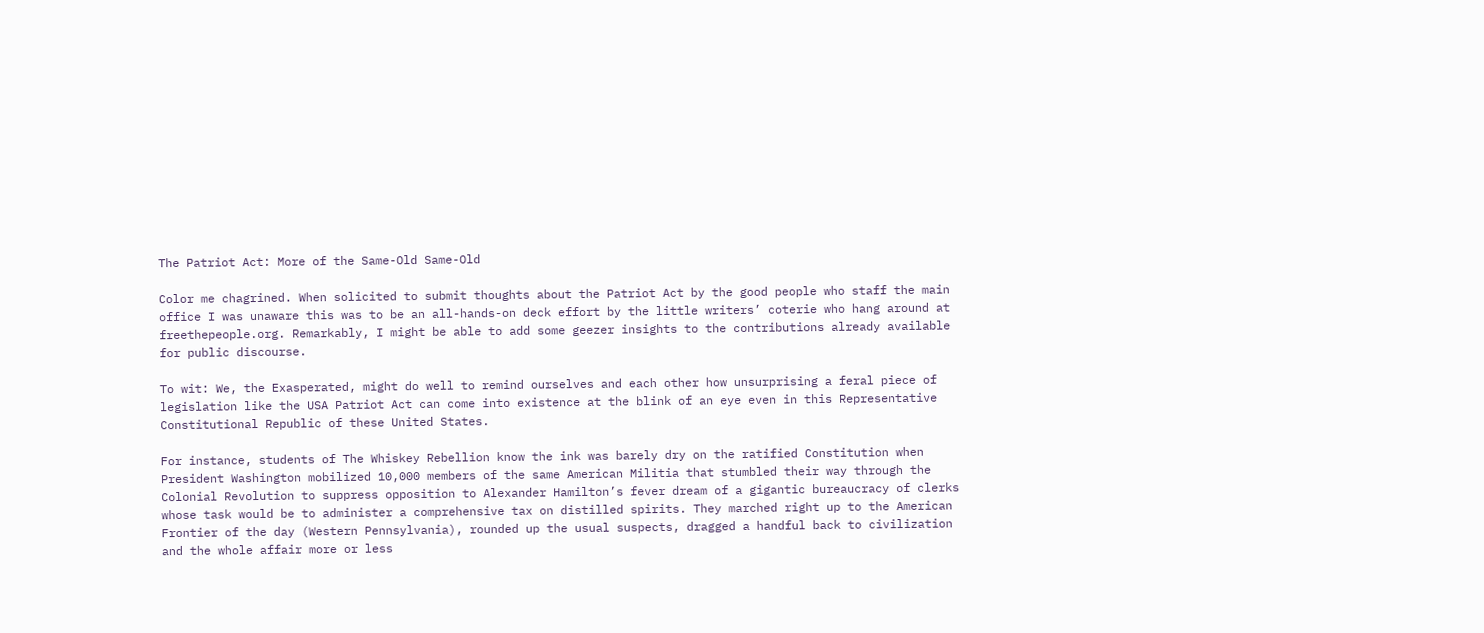The Patriot Act: More of the Same-Old Same-Old

Color me chagrined. When solicited to submit thoughts about the Patriot Act by the good people who staff the main office I was unaware this was to be an all-hands-on deck effort by the little writers’ coterie who hang around at freethepeople.org. Remarkably, I might be able to add some geezer insights to the contributions already available for public discourse.

To wit: We, the Exasperated, might do well to remind ourselves and each other how unsurprising a feral piece of legislation like the USA Patriot Act can come into existence at the blink of an eye even in this Representative Constitutional Republic of these United States.

For instance, students of The Whiskey Rebellion know the ink was barely dry on the ratified Constitution when President Washington mobilized 10,000 members of the same American Militia that stumbled their way through the Colonial Revolution to suppress opposition to Alexander Hamilton’s fever dream of a gigantic bureaucracy of clerks whose task would be to administer a comprehensive tax on distilled spirits. They marched right up to the American Frontier of the day (Western Pennsylvania), rounded up the usual suspects, dragged a handful back to civilization and the whole affair more or less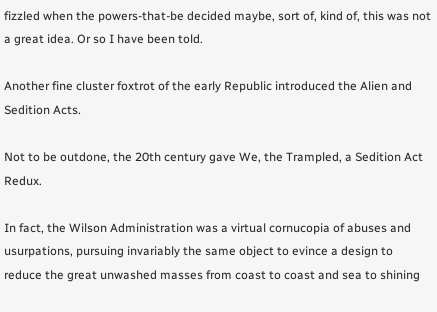fizzled when the powers-that-be decided maybe, sort of, kind of, this was not a great idea. Or so I have been told.

Another fine cluster foxtrot of the early Republic introduced the Alien and Sedition Acts.

Not to be outdone, the 20th century gave We, the Trampled, a Sedition Act Redux.

In fact, the Wilson Administration was a virtual cornucopia of abuses and usurpations, pursuing invariably the same object to evince a design to reduce the great unwashed masses from coast to coast and sea to shining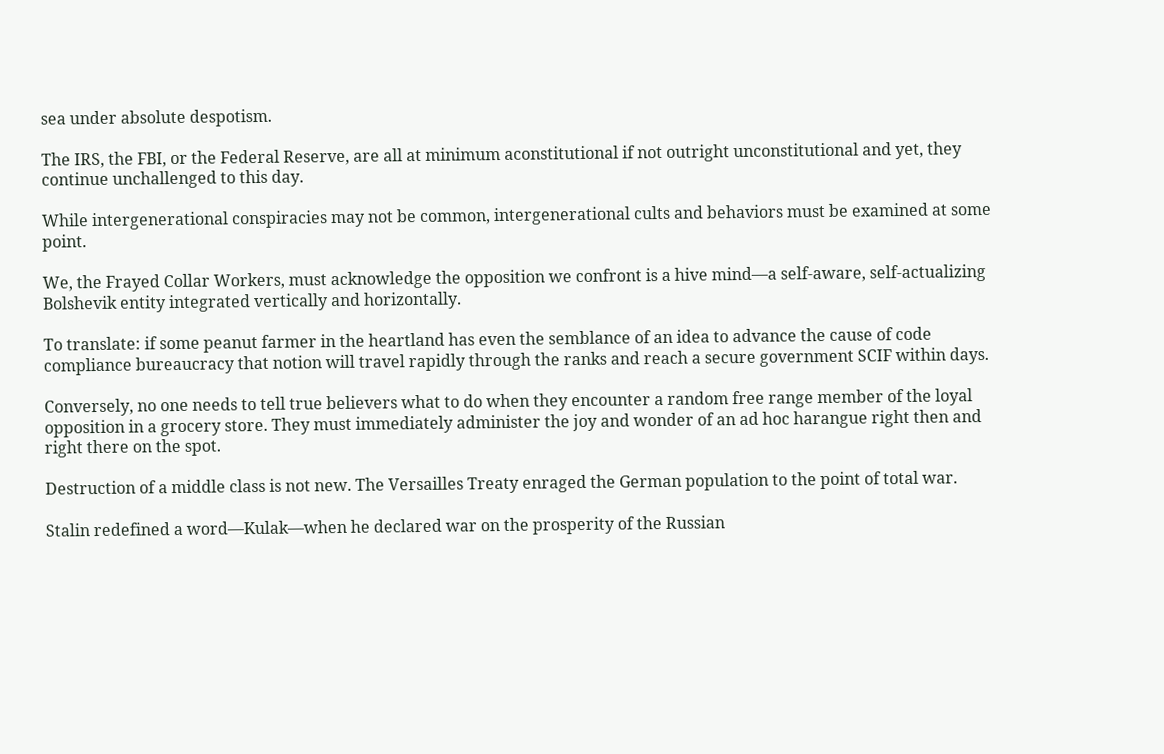sea under absolute despotism.

The IRS, the FBI, or the Federal Reserve, are all at minimum aconstitutional if not outright unconstitutional and yet, they continue unchallenged to this day.

While intergenerational conspiracies may not be common, intergenerational cults and behaviors must be examined at some point.

We, the Frayed Collar Workers, must acknowledge the opposition we confront is a hive mind—a self-aware, self-actualizing Bolshevik entity integrated vertically and horizontally.

To translate: if some peanut farmer in the heartland has even the semblance of an idea to advance the cause of code compliance bureaucracy that notion will travel rapidly through the ranks and reach a secure government SCIF within days.

Conversely, no one needs to tell true believers what to do when they encounter a random free range member of the loyal opposition in a grocery store. They must immediately administer the joy and wonder of an ad hoc harangue right then and right there on the spot.

Destruction of a middle class is not new. The Versailles Treaty enraged the German population to the point of total war.

Stalin redefined a word—Kulak—when he declared war on the prosperity of the Russian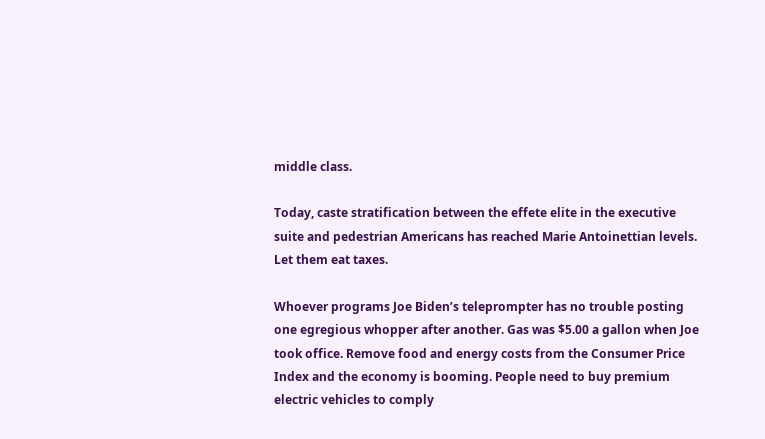middle class.

Today, caste stratification between the effete elite in the executive suite and pedestrian Americans has reached Marie Antoinettian levels. Let them eat taxes.

Whoever programs Joe Biden’s teleprompter has no trouble posting one egregious whopper after another. Gas was $5.00 a gallon when Joe took office. Remove food and energy costs from the Consumer Price Index and the economy is booming. People need to buy premium electric vehicles to comply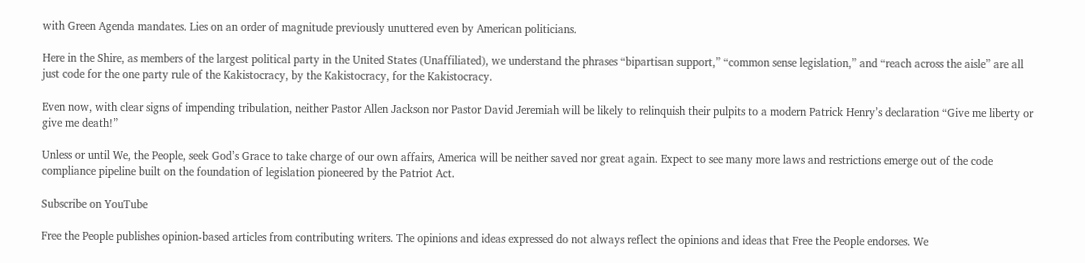with Green Agenda mandates. Lies on an order of magnitude previously unuttered even by American politicians.

Here in the Shire, as members of the largest political party in the United States (Unaffiliated), we understand the phrases “bipartisan support,” “common sense legislation,” and “reach across the aisle” are all just code for the one party rule of the Kakistocracy, by the Kakistocracy, for the Kakistocracy.

Even now, with clear signs of impending tribulation, neither Pastor Allen Jackson nor Pastor David Jeremiah will be likely to relinquish their pulpits to a modern Patrick Henry’s declaration “Give me liberty or give me death!”

Unless or until We, the People, seek God’s Grace to take charge of our own affairs, America will be neither saved nor great again. Expect to see many more laws and restrictions emerge out of the code compliance pipeline built on the foundation of legislation pioneered by the Patriot Act.

Subscribe on YouTube

Free the People publishes opinion-based articles from contributing writers. The opinions and ideas expressed do not always reflect the opinions and ideas that Free the People endorses. We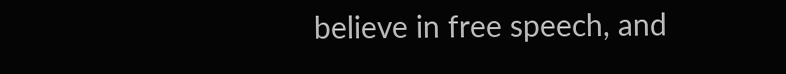believe in free speech, and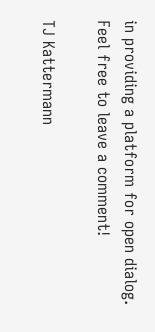in providing a platform for open dialog. Feel free to leave a comment!

TJ Kattermann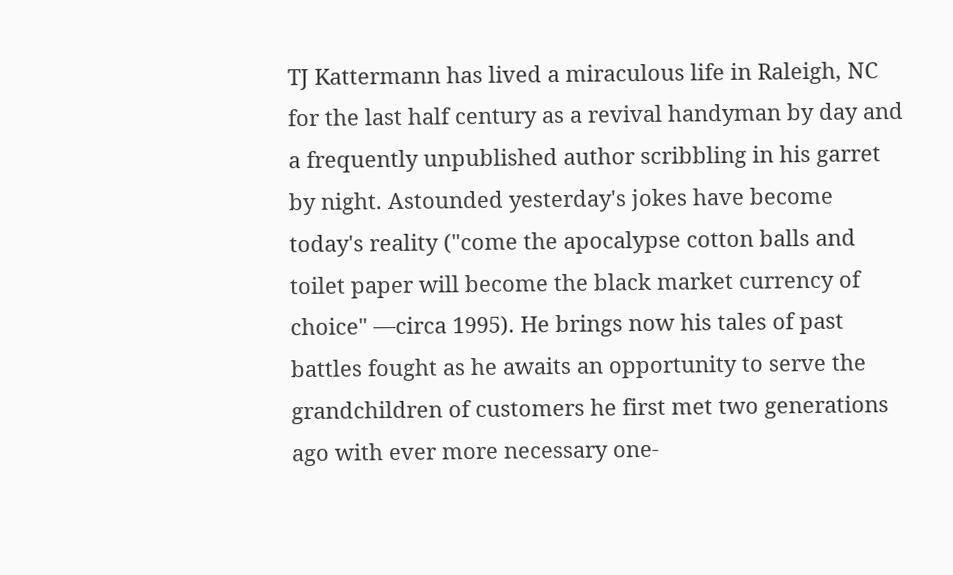TJ Kattermann has lived a miraculous life in Raleigh, NC for the last half century as a revival handyman by day and a frequently unpublished author scribbling in his garret by night. Astounded yesterday's jokes have become today's reality ("come the apocalypse cotton balls and toilet paper will become the black market currency of choice" —circa 1995). He brings now his tales of past battles fought as he awaits an opportunity to serve the grandchildren of customers he first met two generations ago with ever more necessary one-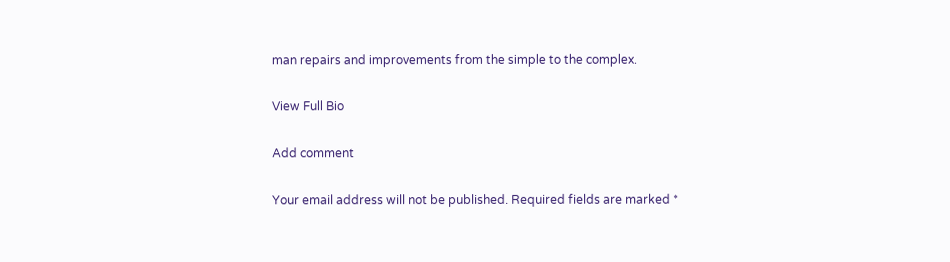man repairs and improvements from the simple to the complex.

View Full Bio

Add comment

Your email address will not be published. Required fields are marked *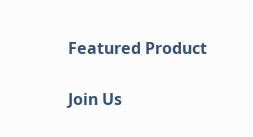Featured Product

Join Us